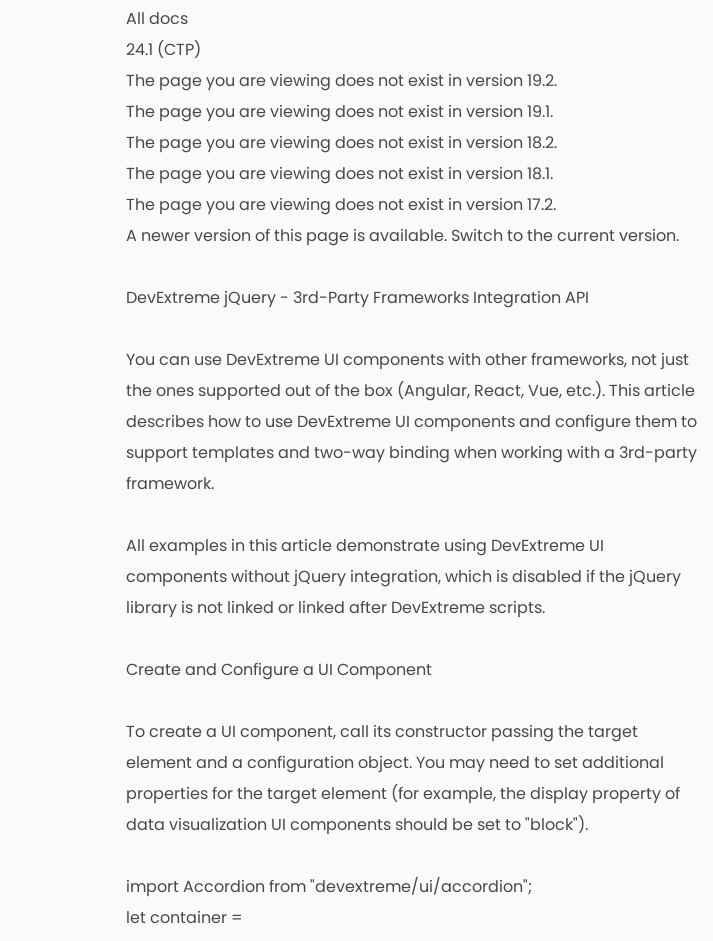All docs
24.1 (CTP)
The page you are viewing does not exist in version 19.2.
The page you are viewing does not exist in version 19.1.
The page you are viewing does not exist in version 18.2.
The page you are viewing does not exist in version 18.1.
The page you are viewing does not exist in version 17.2.
A newer version of this page is available. Switch to the current version.

DevExtreme jQuery - 3rd-Party Frameworks Integration API

You can use DevExtreme UI components with other frameworks, not just the ones supported out of the box (Angular, React, Vue, etc.). This article describes how to use DevExtreme UI components and configure them to support templates and two-way binding when working with a 3rd-party framework.

All examples in this article demonstrate using DevExtreme UI components without jQuery integration, which is disabled if the jQuery library is not linked or linked after DevExtreme scripts.

Create and Configure a UI Component

To create a UI component, call its constructor passing the target element and a configuration object. You may need to set additional properties for the target element (for example, the display property of data visualization UI components should be set to "block").

import Accordion from "devextreme/ui/accordion";
let container =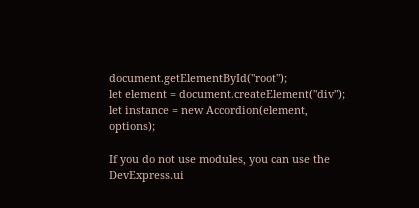document.getElementById("root");
let element = document.createElement("div");
let instance = new Accordion(element, options);

If you do not use modules, you can use the DevExpress.ui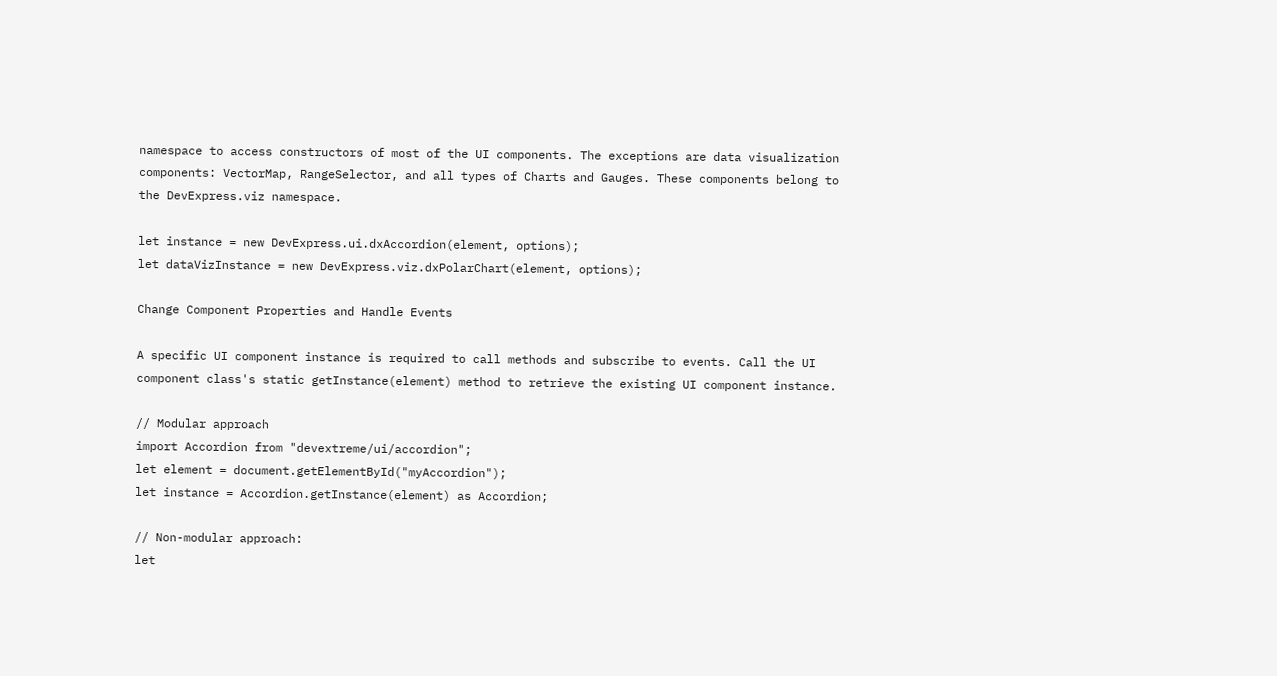namespace to access constructors of most of the UI components. The exceptions are data visualization components: VectorMap, RangeSelector, and all types of Charts and Gauges. These components belong to the DevExpress.viz namespace.

let instance = new DevExpress.ui.dxAccordion(element, options);
let dataVizInstance = new DevExpress.viz.dxPolarChart(element, options);

Change Component Properties and Handle Events

A specific UI component instance is required to call methods and subscribe to events. Call the UI component class's static getInstance(element) method to retrieve the existing UI component instance.

// Modular approach
import Accordion from "devextreme/ui/accordion";
let element = document.getElementById("myAccordion");
let instance = Accordion.getInstance(element) as Accordion;

// Non-modular approach:
let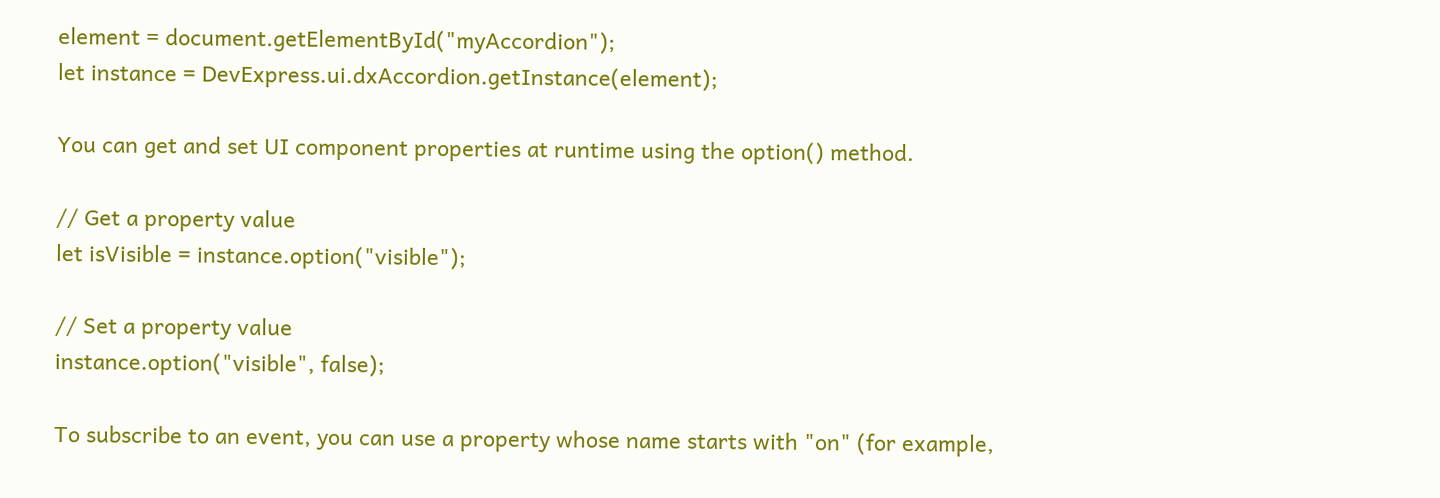element = document.getElementById("myAccordion");
let instance = DevExpress.ui.dxAccordion.getInstance(element);

You can get and set UI component properties at runtime using the option() method.

// Get a property value
let isVisible = instance.option("visible");

// Set a property value
instance.option("visible", false);

To subscribe to an event, you can use a property whose name starts with "on" (for example,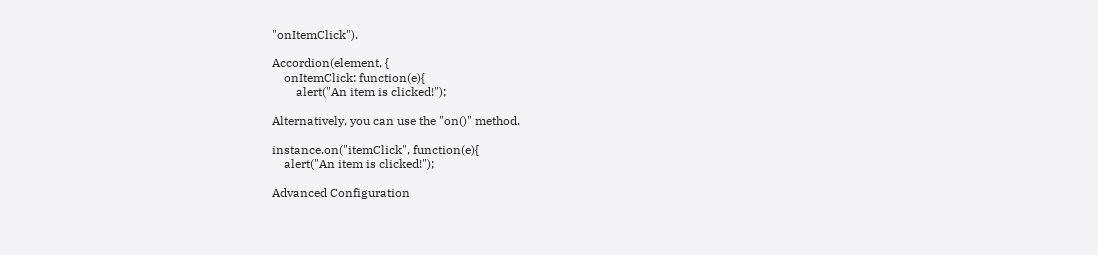"onItemClick").

Accordion(element, {
    onItemClick: function(e){
        alert("An item is clicked!");

Alternatively, you can use the "on()" method.

instance.on("itemClick", function(e){
    alert("An item is clicked!");

Advanced Configuration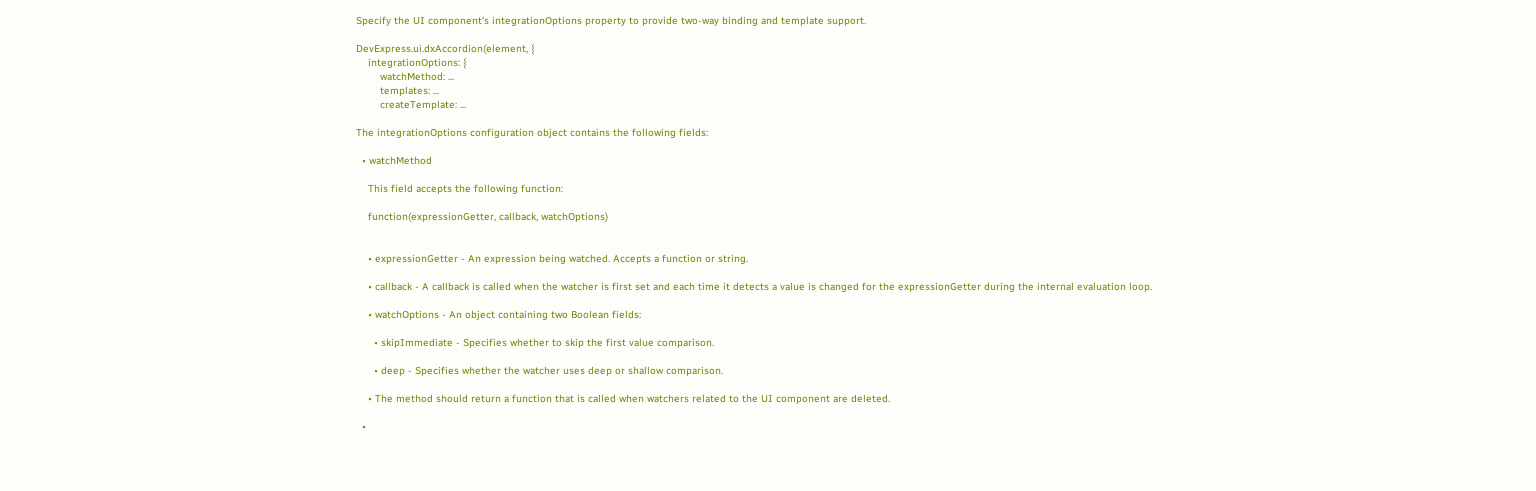Specify the UI component's integrationOptions property to provide two-way binding and template support.

DevExpress.ui.dxAccordion(element, {
    integrationOptions: {
        watchMethod: ...
        templates: ...
        createTemplate: ...

The integrationOptions configuration object contains the following fields:

  • watchMethod

    This field accepts the following function:

    function(expressionGetter, callback, watchOptions)


    • expressionGetter - An expression being watched. Accepts a function or string.

    • callback - A callback is called when the watcher is first set and each time it detects a value is changed for the expressionGetter during the internal evaluation loop.

    • watchOptions - An object containing two Boolean fields:

      • skipImmediate - Specifies whether to skip the first value comparison.

      • deep - Specifies whether the watcher uses deep or shallow comparison.

    • The method should return a function that is called when watchers related to the UI component are deleted.

  •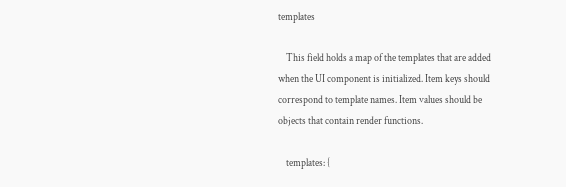templates

    This field holds a map of the templates that are added when the UI component is initialized. Item keys should correspond to template names. Item values should be objects that contain render functions.

    templates: {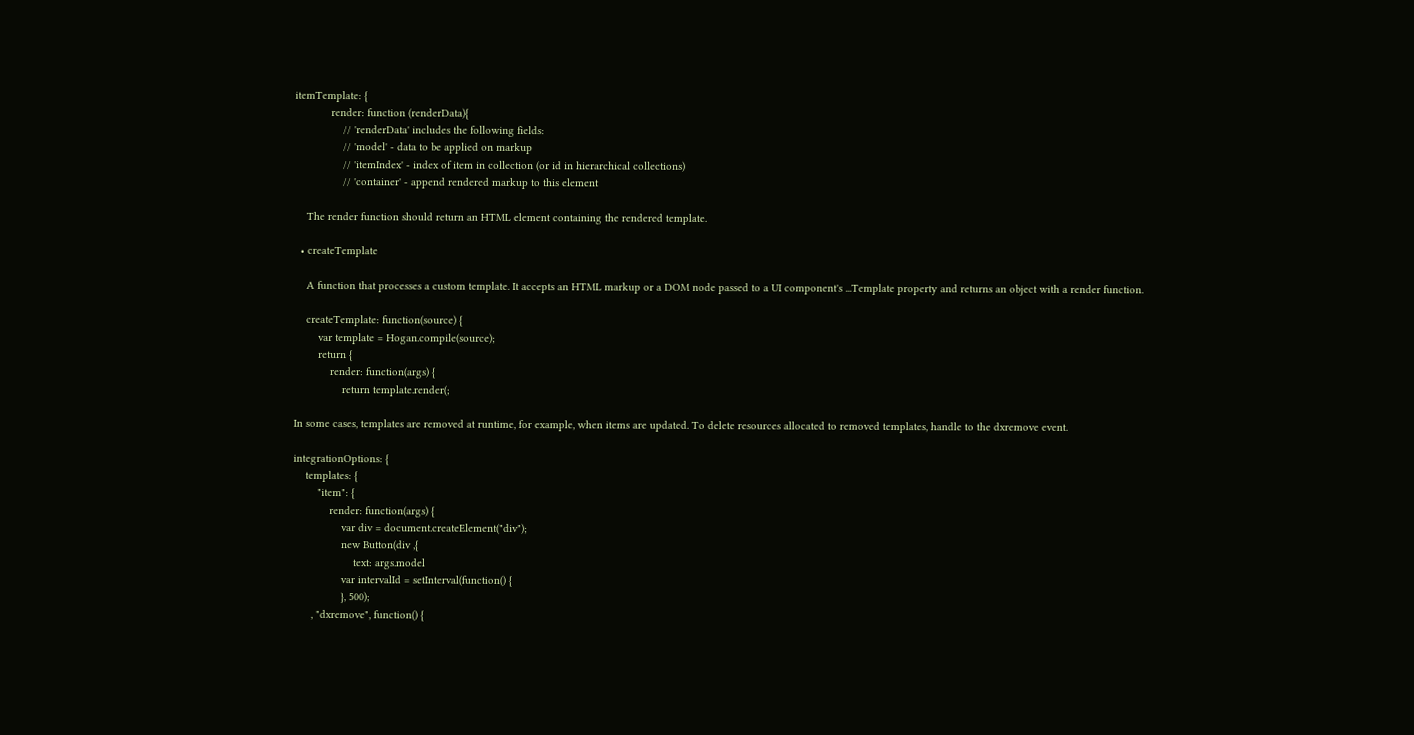itemTemplate: {
            render: function (renderData){
                // 'renderData' includes the following fields:
                // 'model' - data to be applied on markup
                // 'itemIndex' - index of item in collection (or id in hierarchical collections)
                // 'container' - append rendered markup to this element

    The render function should return an HTML element containing the rendered template.

  • createTemplate

    A function that processes a custom template. It accepts an HTML markup or a DOM node passed to a UI component's ...Template property and returns an object with a render function.

    createTemplate: function(source) {
        var template = Hogan.compile(source);
        return {
            render: function(args) {
                return template.render(;

In some cases, templates are removed at runtime, for example, when items are updated. To delete resources allocated to removed templates, handle to the dxremove event.

integrationOptions: {
    templates: {
        "item": {
            render: function(args) {
                var div = document.createElement("div");
                new Button(div ,{
                    text: args.model
                var intervalId = setInterval(function() {
                }, 500);
      , "dxremove", function() {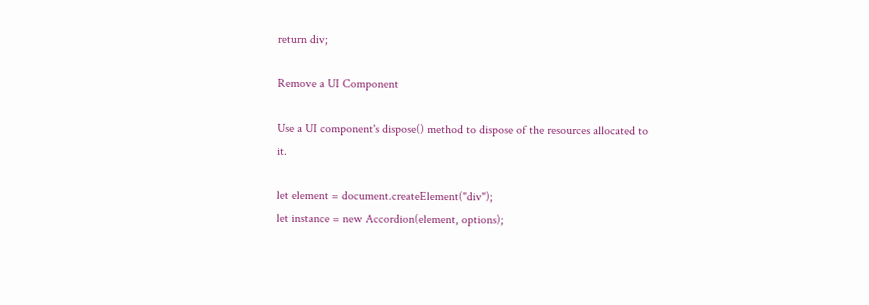return div;

Remove a UI Component

Use a UI component's dispose() method to dispose of the resources allocated to it.

let element = document.createElement("div");
let instance = new Accordion(element, options);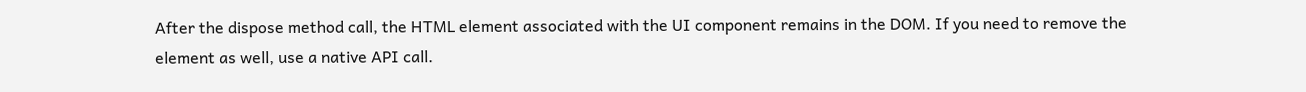After the dispose method call, the HTML element associated with the UI component remains in the DOM. If you need to remove the element as well, use a native API call.